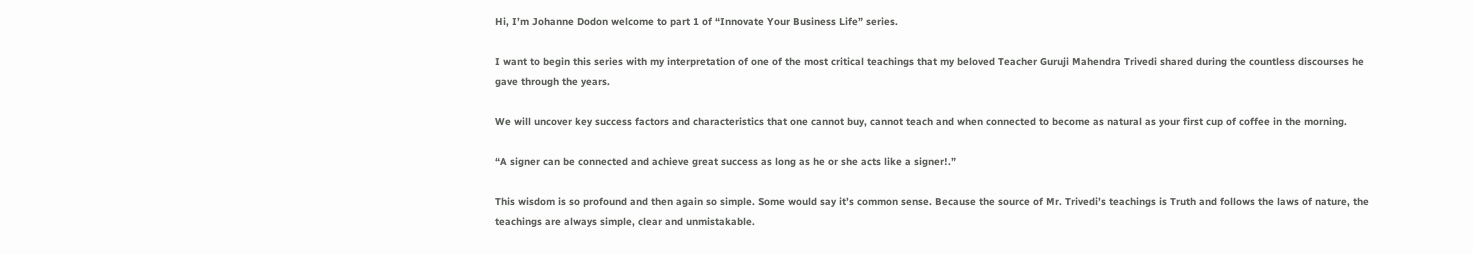Hi, I’m Johanne Dodon welcome to part 1 of “Innovate Your Business Life” series.

I want to begin this series with my interpretation of one of the most critical teachings that my beloved Teacher Guruji Mahendra Trivedi shared during the countless discourses he gave through the years.

We will uncover key success factors and characteristics that one cannot buy, cannot teach and when connected to become as natural as your first cup of coffee in the morning.

“A signer can be connected and achieve great success as long as he or she acts like a signer!.”

This wisdom is so profound and then again so simple. Some would say it’s common sense. Because the source of Mr. Trivedi’s teachings is Truth and follows the laws of nature, the teachings are always simple, clear and unmistakable.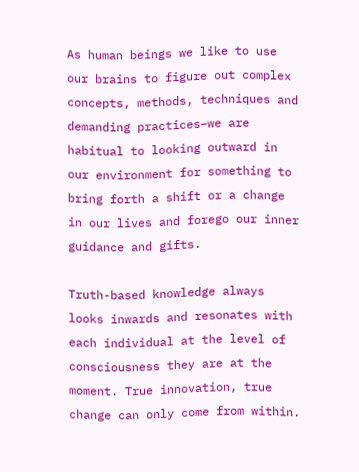As human beings we like to use our brains to figure out complex concepts, methods, techniques and demanding practices–we are habitual to looking outward in our environment for something to bring forth a shift or a change in our lives and forego our inner guidance and gifts.

Truth-based knowledge always looks inwards and resonates with each individual at the level of consciousness they are at the moment. True innovation, true change can only come from within.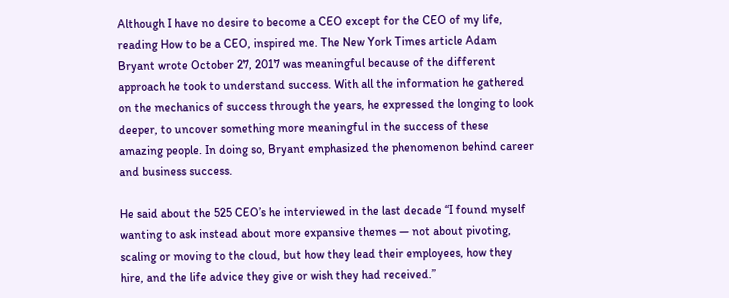Although I have no desire to become a CEO except for the CEO of my life, reading How to be a CEO, inspired me. The New York Times article Adam Bryant wrote October 27, 2017 was meaningful because of the different approach he took to understand success. With all the information he gathered on the mechanics of success through the years, he expressed the longing to look deeper, to uncover something more meaningful in the success of these amazing people. In doing so, Bryant emphasized the phenomenon behind career and business success.

He said about the 525 CEO’s he interviewed in the last decade “I found myself wanting to ask instead about more expansive themes — not about pivoting, scaling or moving to the cloud, but how they lead their employees, how they hire, and the life advice they give or wish they had received.”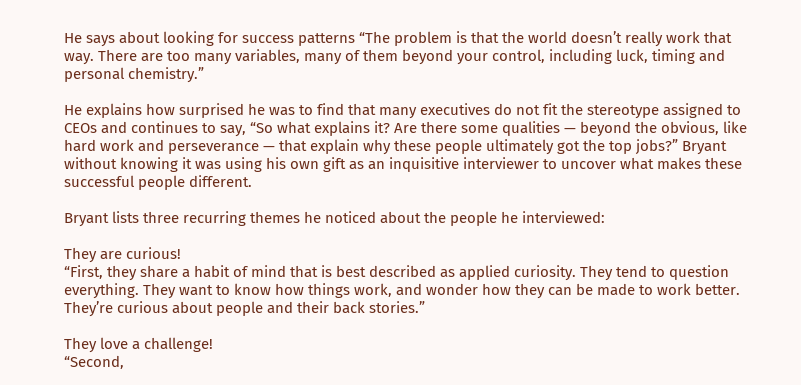He says about looking for success patterns “The problem is that the world doesn’t really work that way. There are too many variables, many of them beyond your control, including luck, timing and personal chemistry.”

He explains how surprised he was to find that many executives do not fit the stereotype assigned to CEOs and continues to say, “So what explains it? Are there some qualities — beyond the obvious, like hard work and perseverance — that explain why these people ultimately got the top jobs?” Bryant without knowing it was using his own gift as an inquisitive interviewer to uncover what makes these successful people different.

Bryant lists three recurring themes he noticed about the people he interviewed:

They are curious!
“First, they share a habit of mind that is best described as applied curiosity. They tend to question everything. They want to know how things work, and wonder how they can be made to work better. They’re curious about people and their back stories.”

They love a challenge!
“Second,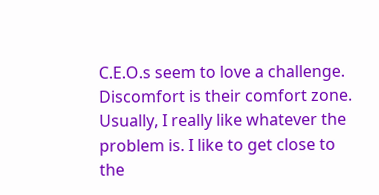C.E.O.s seem to love a challenge. Discomfort is their comfort zone. Usually, I really like whatever the problem is. I like to get close to the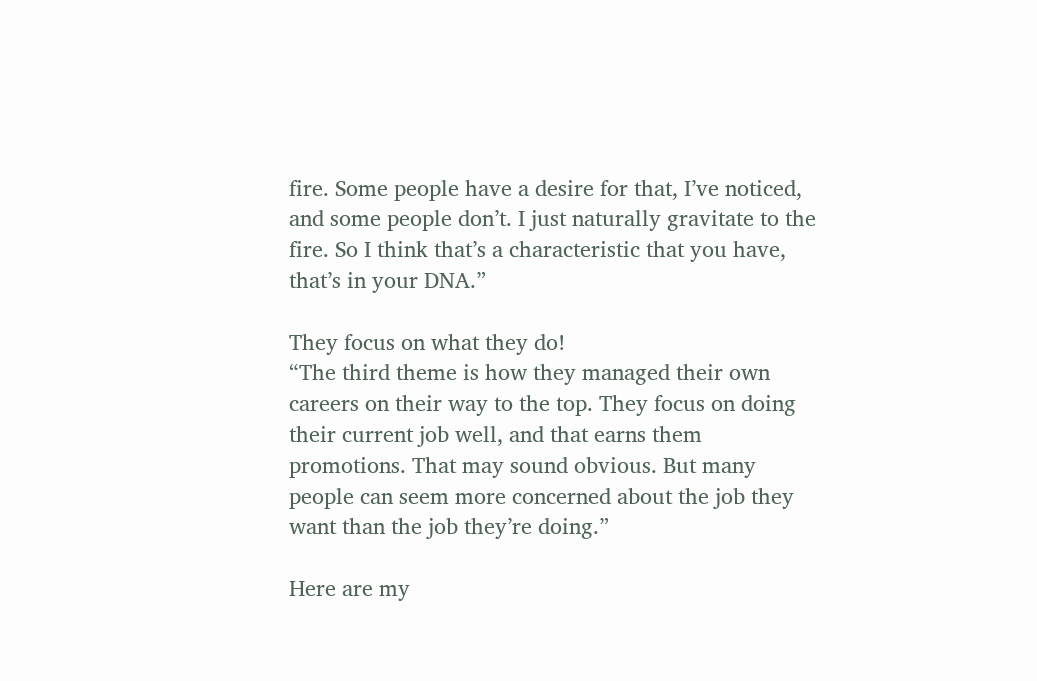fire. Some people have a desire for that, I’ve noticed, and some people don’t. I just naturally gravitate to the fire. So I think that’s a characteristic that you have, that’s in your DNA.”

They focus on what they do!
“The third theme is how they managed their own careers on their way to the top. They focus on doing their current job well, and that earns them promotions. That may sound obvious. But many people can seem more concerned about the job they want than the job they’re doing.”

Here are my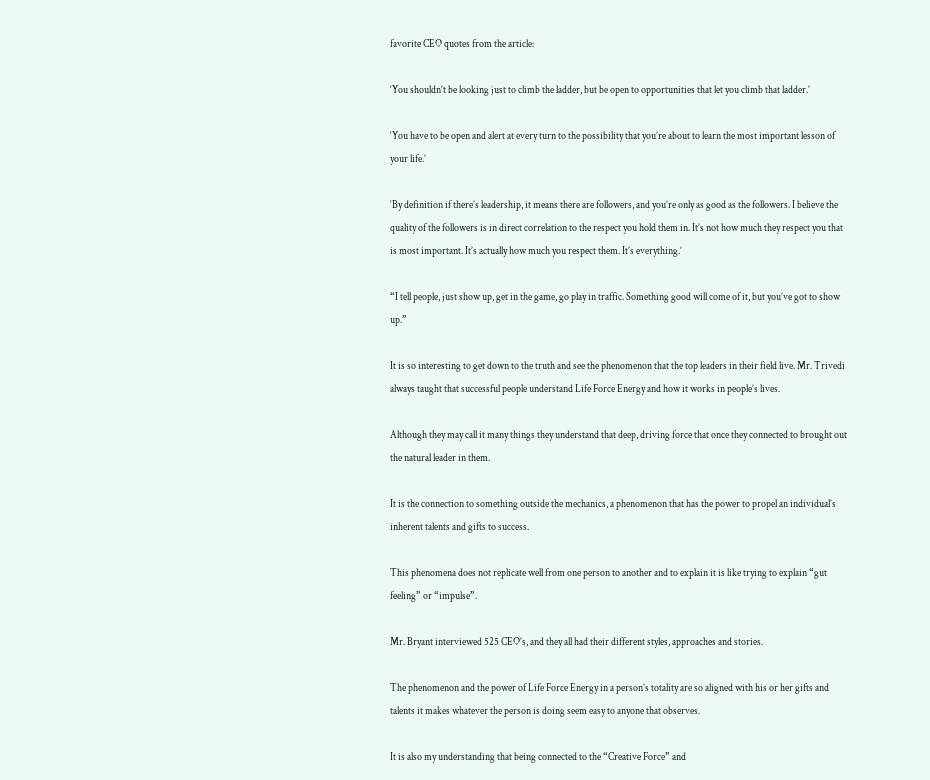favorite CEO quotes from the article:

‘You shouldn’t be looking just to climb the ladder, but be open to opportunities that let you climb that ladder.’

‘You have to be open and alert at every turn to the possibility that you’re about to learn the most important lesson of your life.’

‘By definition if there’s leadership, it means there are followers, and you’re only as good as the followers. I believe the quality of the followers is in direct correlation to the respect you hold them in. It’s not how much they respect you that is most important. It’s actually how much you respect them. It’s everything.’

“I tell people, just show up, get in the game, go play in traffic. Something good will come of it, but you’ve got to show up.”

It is so interesting to get down to the truth and see the phenomenon that the top leaders in their field live. Mr. Trivedi always taught that successful people understand Life Force Energy and how it works in people’s lives.

Although they may call it many things they understand that deep, driving force that once they connected to brought out the natural leader in them.

It is the connection to something outside the mechanics, a phenomenon that has the power to propel an individual’s inherent talents and gifts to success.

This phenomena does not replicate well from one person to another and to explain it is like trying to explain “gut feeling” or “impulse”.

Mr. Bryant interviewed 525 CEO’s, and they all had their different styles, approaches and stories.

The phenomenon and the power of Life Force Energy in a person’s totality are so aligned with his or her gifts and talents it makes whatever the person is doing seem easy to anyone that observes.

It is also my understanding that being connected to the “Creative Force” and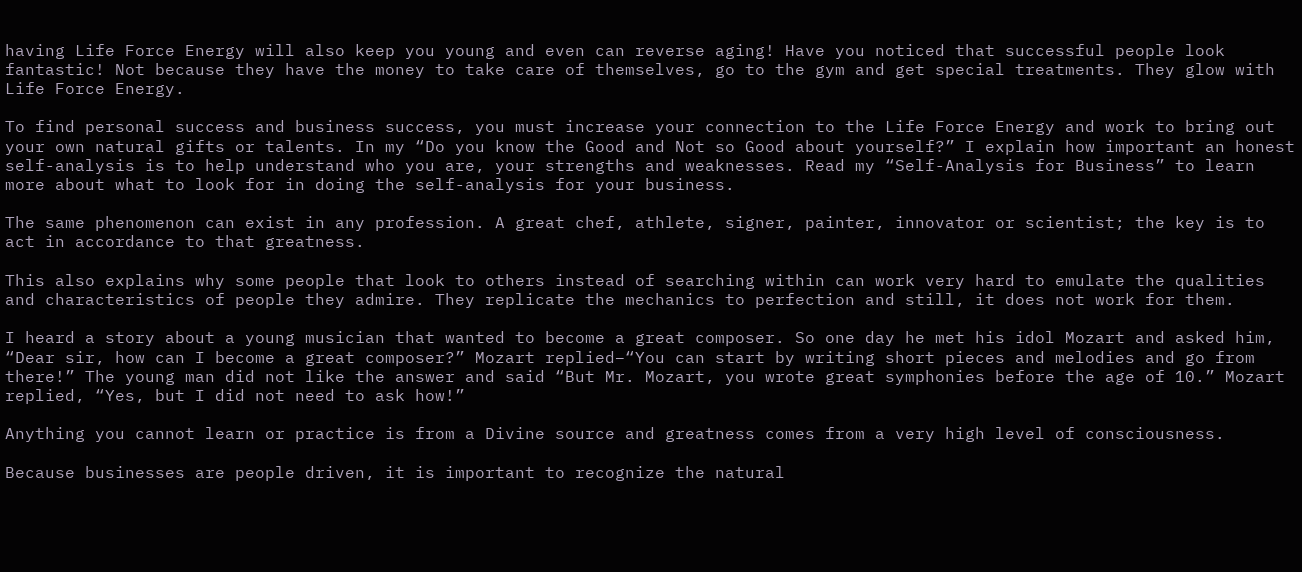having Life Force Energy will also keep you young and even can reverse aging! Have you noticed that successful people look fantastic! Not because they have the money to take care of themselves, go to the gym and get special treatments. They glow with Life Force Energy.

To find personal success and business success, you must increase your connection to the Life Force Energy and work to bring out your own natural gifts or talents. In my “Do you know the Good and Not so Good about yourself?” I explain how important an honest self-analysis is to help understand who you are, your strengths and weaknesses. Read my “Self-Analysis for Business” to learn more about what to look for in doing the self-analysis for your business.

The same phenomenon can exist in any profession. A great chef, athlete, signer, painter, innovator or scientist; the key is to act in accordance to that greatness.

This also explains why some people that look to others instead of searching within can work very hard to emulate the qualities and characteristics of people they admire. They replicate the mechanics to perfection and still, it does not work for them.

I heard a story about a young musician that wanted to become a great composer. So one day he met his idol Mozart and asked him, “Dear sir, how can I become a great composer?” Mozart replied–“You can start by writing short pieces and melodies and go from there!” The young man did not like the answer and said “But Mr. Mozart, you wrote great symphonies before the age of 10.” Mozart replied, “Yes, but I did not need to ask how!”

Anything you cannot learn or practice is from a Divine source and greatness comes from a very high level of consciousness.

Because businesses are people driven, it is important to recognize the natural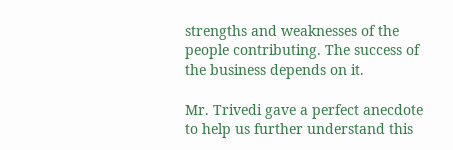strengths and weaknesses of the people contributing. The success of the business depends on it.

Mr. Trivedi gave a perfect anecdote to help us further understand this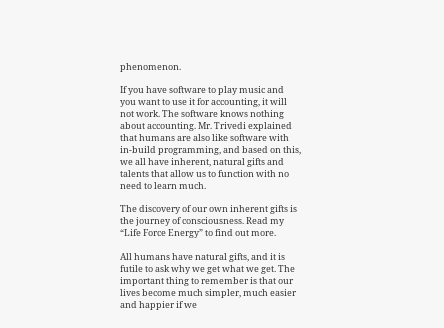phenomenon.

If you have software to play music and you want to use it for accounting, it will not work. The software knows nothing about accounting. Mr. Trivedi explained that humans are also like software with in-build programming, and based on this, we all have inherent, natural gifts and talents that allow us to function with no need to learn much.

The discovery of our own inherent gifts is the journey of consciousness. Read my “Life Force Energy” to find out more.

All humans have natural gifts, and it is futile to ask why we get what we get. The important thing to remember is that our lives become much simpler, much easier and happier if we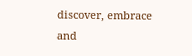discover, embrace and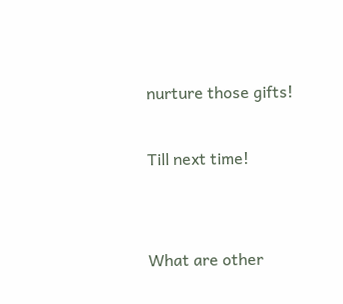nurture those gifts!

Till next time!


What are other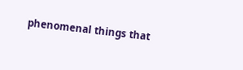phenomenal things that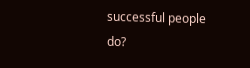successful people do?